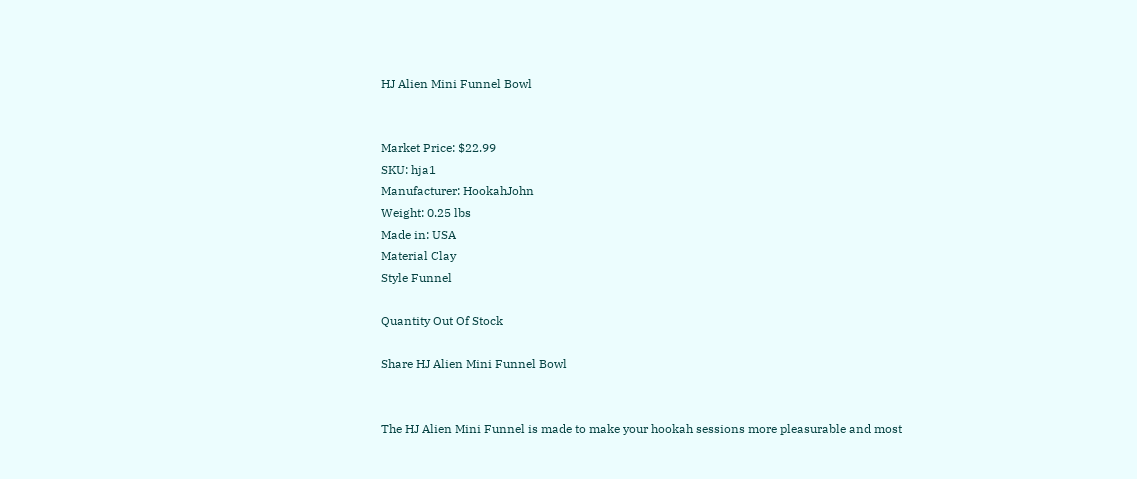HJ Alien Mini Funnel Bowl


Market Price: $22.99
SKU: hja1
Manufacturer: HookahJohn
Weight: 0.25 lbs
Made in: USA
Material Clay
Style Funnel

Quantity Out Of Stock

Share HJ Alien Mini Funnel Bowl


The HJ Alien Mini Funnel is made to make your hookah sessions more pleasurable and most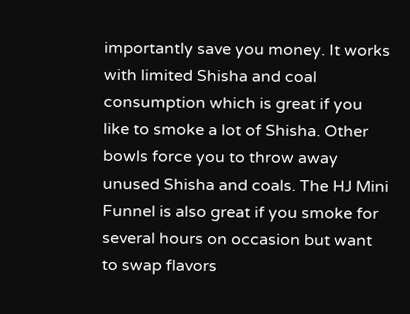importantly save you money. It works with limited Shisha and coal consumption which is great if you like to smoke a lot of Shisha. Other bowls force you to throw away unused Shisha and coals. The HJ Mini Funnel is also great if you smoke for several hours on occasion but want to swap flavors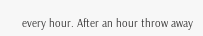every hour. After an hour throw away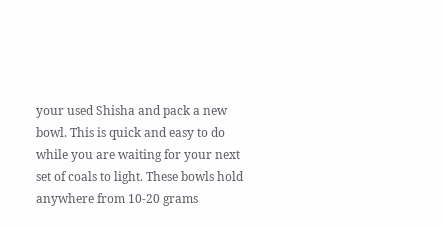your used Shisha and pack a new bowl. This is quick and easy to do while you are waiting for your next set of coals to light. These bowls hold anywhere from 10-20 grams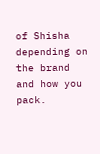of Shisha depending on the brand and how you pack.